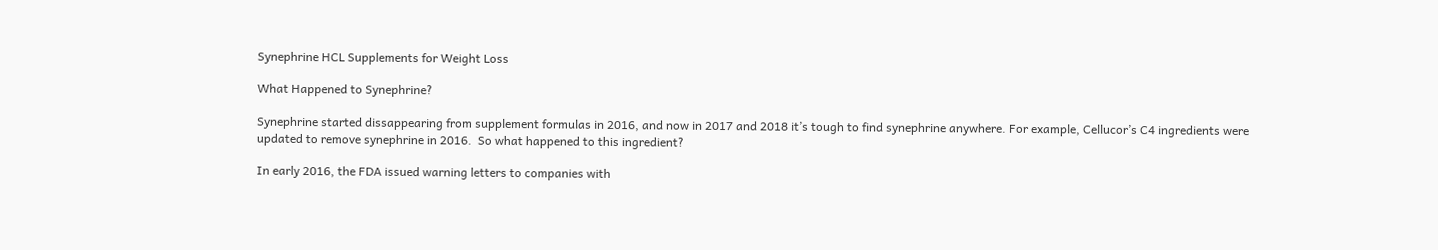Synephrine HCL Supplements for Weight Loss

What Happened to Synephrine?

Synephrine started dissappearing from supplement formulas in 2016, and now in 2017 and 2018 it’s tough to find synephrine anywhere. For example, Cellucor’s C4 ingredients were updated to remove synephrine in 2016.  So what happened to this ingredient?

In early 2016, the FDA issued warning letters to companies with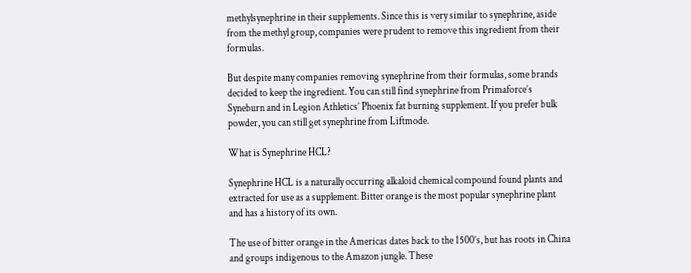methylsynephrine in their supplements. Since this is very similar to synephrine, aside from the methyl group, companies were prudent to remove this ingredient from their formulas.

But despite many companies removing synephrine from their formulas, some brands decided to keep the ingredient. You can still find synephrine from Primaforce’s Syneburn and in Legion Athletics’ Phoenix fat burning supplement. If you prefer bulk powder, you can still get synephrine from Liftmode.

What is Synephrine HCL?

Synephrine HCL is a naturally occurring alkaloid chemical compound found plants and extracted for use as a supplement. Bitter orange is the most popular synephrine plant and has a history of its own.

The use of bitter orange in the Americas dates back to the 1500’s, but has roots in China and groups indigenous to the Amazon jungle. These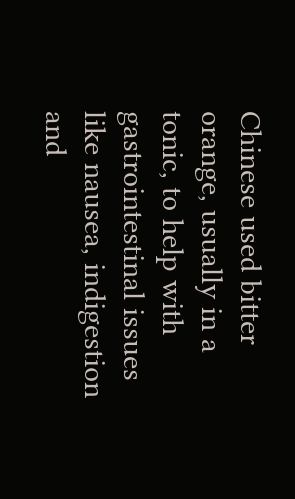Chinese used bitter orange, usually in a tonic, to help with gastrointestinal issues like nausea, indigestion and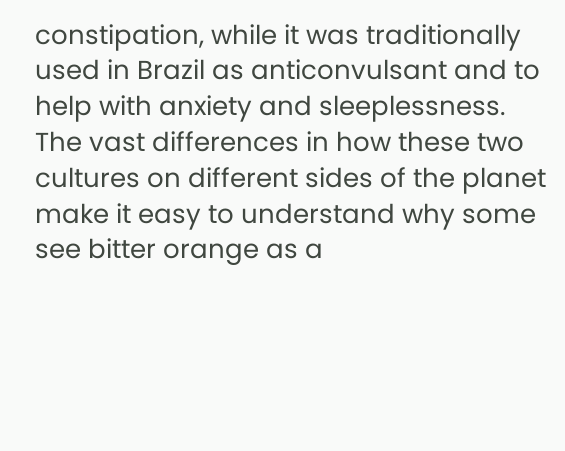constipation, while it was traditionally used in Brazil as anticonvulsant and to help with anxiety and sleeplessness. The vast differences in how these two cultures on different sides of the planet make it easy to understand why some see bitter orange as a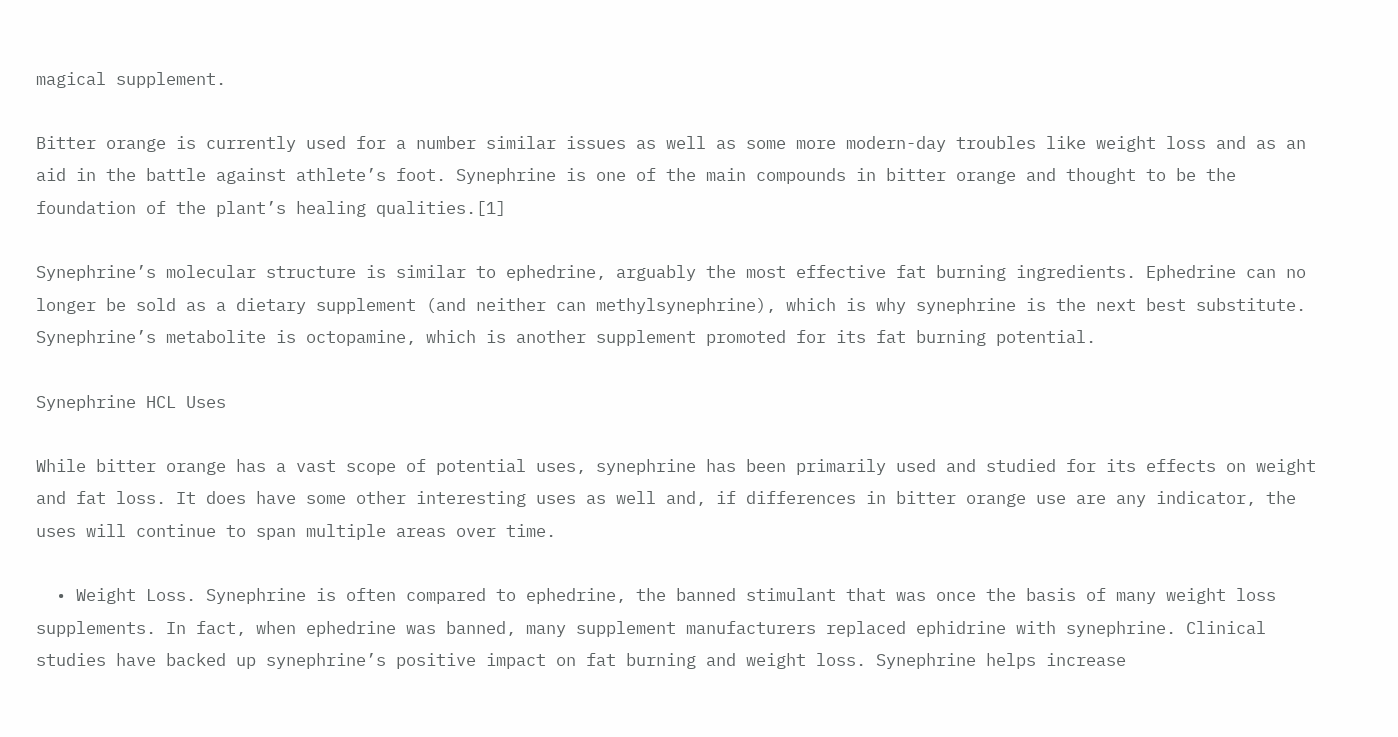magical supplement.

Bitter orange is currently used for a number similar issues as well as some more modern-day troubles like weight loss and as an aid in the battle against athlete’s foot. Synephrine is one of the main compounds in bitter orange and thought to be the foundation of the plant’s healing qualities.[1]

Synephrine’s molecular structure is similar to ephedrine, arguably the most effective fat burning ingredients. Ephedrine can no longer be sold as a dietary supplement (and neither can methylsynephrine), which is why synephrine is the next best substitute. Synephrine’s metabolite is octopamine, which is another supplement promoted for its fat burning potential.

Synephrine HCL Uses

While bitter orange has a vast scope of potential uses, synephrine has been primarily used and studied for its effects on weight and fat loss. It does have some other interesting uses as well and, if differences in bitter orange use are any indicator, the uses will continue to span multiple areas over time.

  • Weight Loss. Synephrine is often compared to ephedrine, the banned stimulant that was once the basis of many weight loss supplements. In fact, when ephedrine was banned, many supplement manufacturers replaced ephidrine with synephrine. Clinical studies have backed up synephrine’s positive impact on fat burning and weight loss. Synephrine helps increase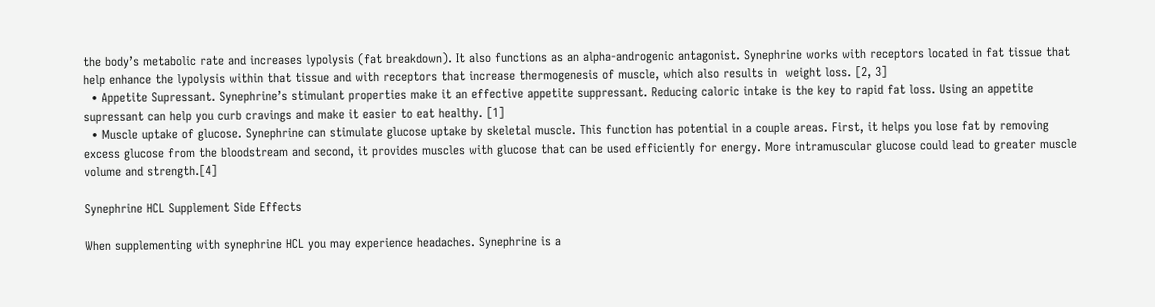the body’s metabolic rate and increases lypolysis (fat breakdown). It also functions as an alpha-androgenic antagonist. Synephrine works with receptors located in fat tissue that help enhance the lypolysis within that tissue and with receptors that increase thermogenesis of muscle, which also results in  weight loss. [2, 3]
  • Appetite Supressant. Synephrine’s stimulant properties make it an effective appetite suppressant. Reducing caloric intake is the key to rapid fat loss. Using an appetite supressant can help you curb cravings and make it easier to eat healthy. [1]
  • Muscle uptake of glucose. Synephrine can stimulate glucose uptake by skeletal muscle. This function has potential in a couple areas. First, it helps you lose fat by removing excess glucose from the bloodstream and second, it provides muscles with glucose that can be used efficiently for energy. More intramuscular glucose could lead to greater muscle volume and strength.[4]

Synephrine HCL Supplement Side Effects

When supplementing with synephrine HCL you may experience headaches. Synephrine is a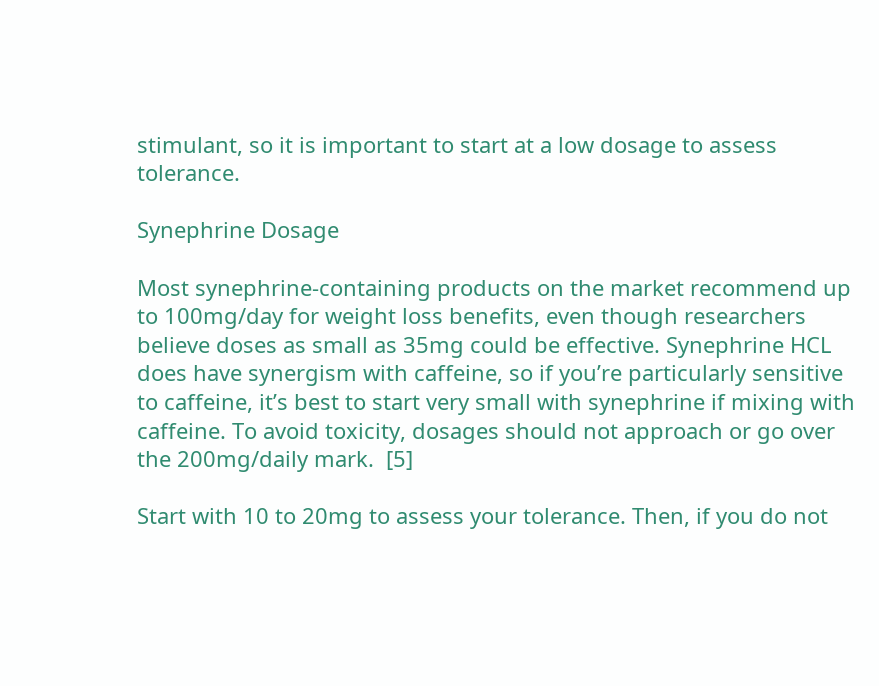stimulant, so it is important to start at a low dosage to assess tolerance.

Synephrine Dosage

Most synephrine-containing products on the market recommend up to 100mg/day for weight loss benefits, even though researchers believe doses as small as 35mg could be effective. Synephrine HCL does have synergism with caffeine, so if you’re particularly sensitive to caffeine, it’s best to start very small with synephrine if mixing with caffeine. To avoid toxicity, dosages should not approach or go over the 200mg/daily mark.  [5]

Start with 10 to 20mg to assess your tolerance. Then, if you do not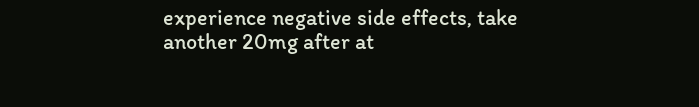experience negative side effects, take another 20mg after at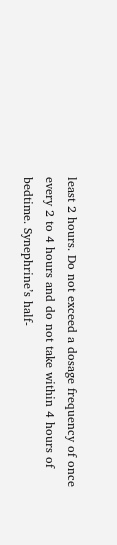least 2 hours. Do not exceed a dosage frequency of once every 2 to 4 hours and do not take within 4 hours of bedtime. Synephrine’s half-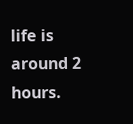life is around 2 hours.